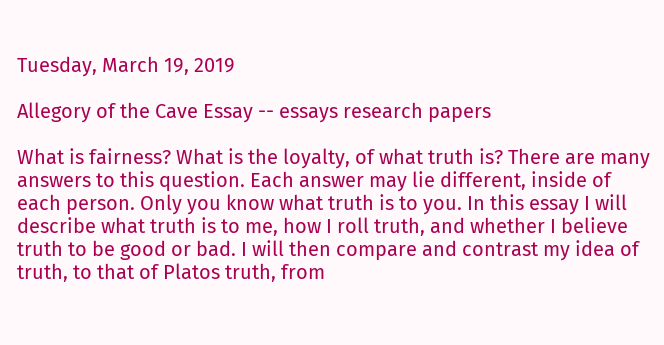Tuesday, March 19, 2019

Allegory of the Cave Essay -- essays research papers

What is fairness? What is the loyalty, of what truth is? There are many answers to this question. Each answer may lie different, inside of each person. Only you know what truth is to you. In this essay I will describe what truth is to me, how I roll truth, and whether I believe truth to be good or bad. I will then compare and contrast my idea of truth, to that of Platos truth, from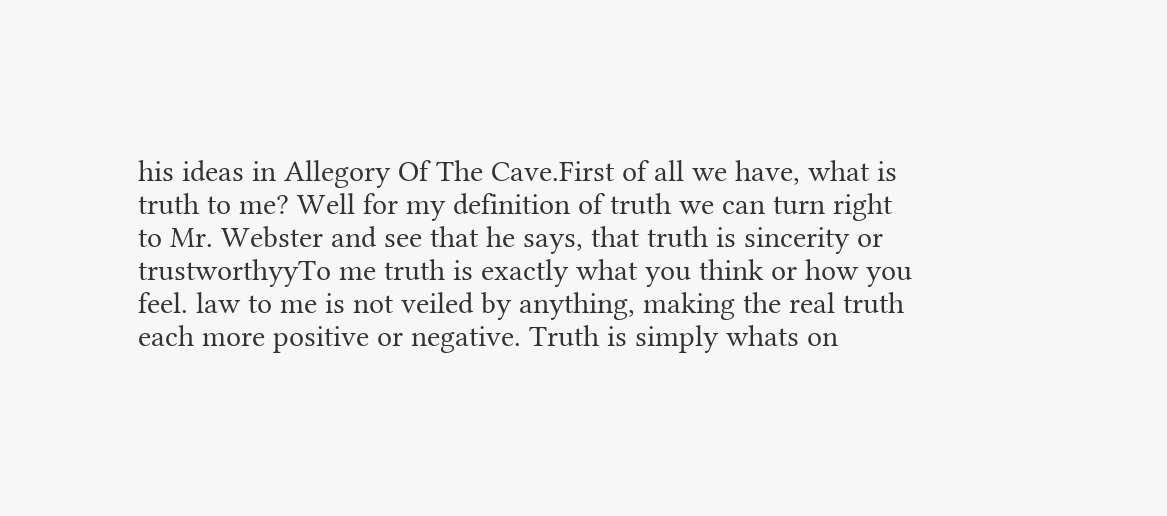his ideas in Allegory Of The Cave.First of all we have, what is truth to me? Well for my definition of truth we can turn right to Mr. Webster and see that he says, that truth is sincerity or trustworthyyTo me truth is exactly what you think or how you feel. law to me is not veiled by anything, making the real truth each more positive or negative. Truth is simply whats on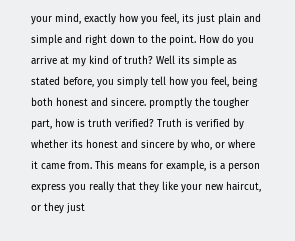your mind, exactly how you feel, its just plain and simple and right down to the point. How do you arrive at my kind of truth? Well its simple as stated before, you simply tell how you feel, being both honest and sincere. promptly the tougher part, how is truth verified? Truth is verified by whether its honest and sincere by who, or where it came from. This means for example, is a person express you really that they like your new haircut, or they just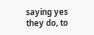saying yes they do, to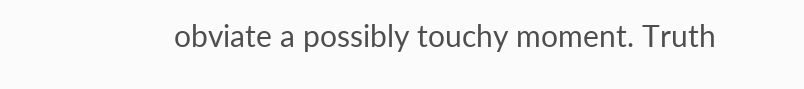obviate a possibly touchy moment. Truth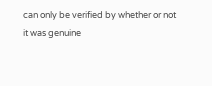can only be verified by whether or not it was genuine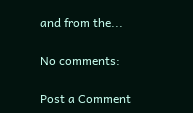and from the...

No comments:

Post a Comment